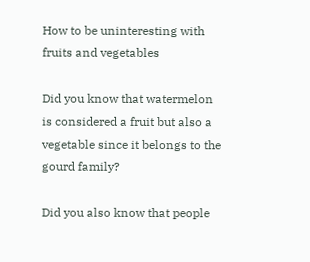How to be uninteresting with fruits and vegetables

Did you know that watermelon is considered a fruit but also a vegetable since it belongs to the gourd family?

Did you also know that people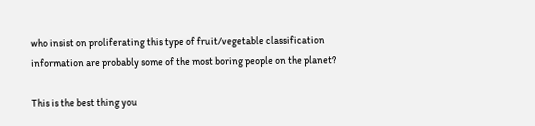who insist on proliferating this type of fruit/vegetable classification information are probably some of the most boring people on the planet?

This is the best thing you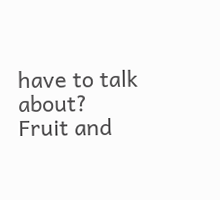have to talk about?
Fruit and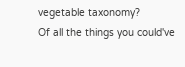vegetable taxonomy?
Of all the things you could've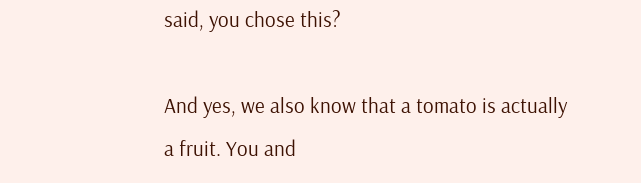said, you chose this?

And yes, we also know that a tomato is actually a fruit. You and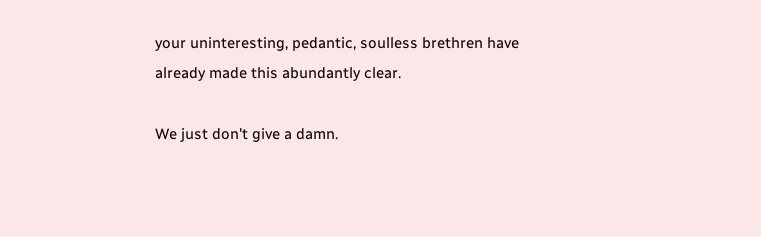your uninteresting, pedantic, soulless brethren have already made this abundantly clear.

We just don't give a damn.